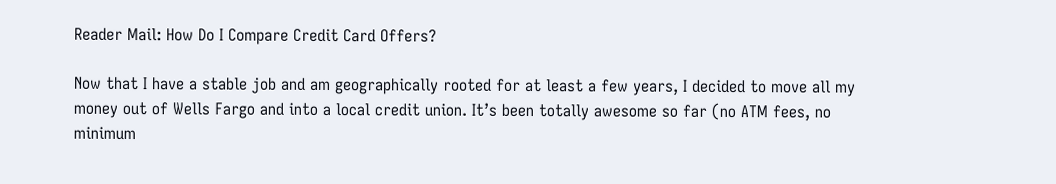Reader Mail: How Do I Compare Credit Card Offers?

Now that I have a stable job and am geographically rooted for at least a few years, I decided to move all my money out of Wells Fargo and into a local credit union. It’s been totally awesome so far (no ATM fees, no minimum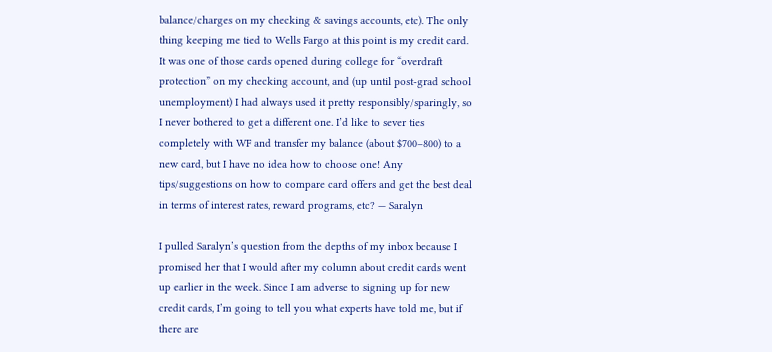balance/charges on my checking & savings accounts, etc). The only thing keeping me tied to Wells Fargo at this point is my credit card. It was one of those cards opened during college for “overdraft protection” on my checking account, and (up until post-grad school unemployment) I had always used it pretty responsibly/sparingly, so I never bothered to get a different one. I’d like to sever ties completely with WF and transfer my balance (about $700–800) to a new card, but I have no idea how to choose one! Any tips/suggestions on how to compare card offers and get the best deal in terms of interest rates, reward programs, etc? — Saralyn

I pulled Saralyn’s question from the depths of my inbox because I promised her that I would after my column about credit cards went up earlier in the week. Since I am adverse to signing up for new credit cards, I’m going to tell you what experts have told me, but if there are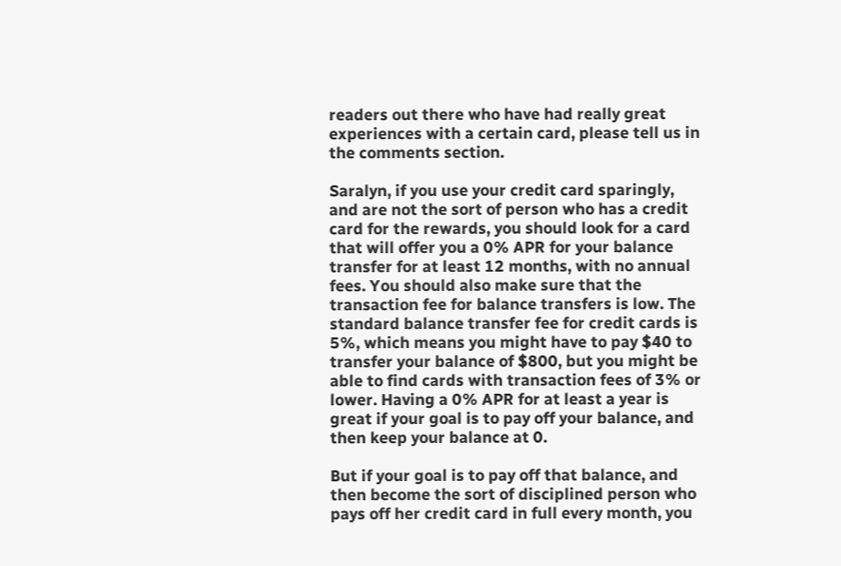readers out there who have had really great experiences with a certain card, please tell us in the comments section.

Saralyn, if you use your credit card sparingly, and are not the sort of person who has a credit card for the rewards, you should look for a card that will offer you a 0% APR for your balance transfer for at least 12 months, with no annual fees. You should also make sure that the transaction fee for balance transfers is low. The standard balance transfer fee for credit cards is 5%, which means you might have to pay $40 to transfer your balance of $800, but you might be able to find cards with transaction fees of 3% or lower. Having a 0% APR for at least a year is great if your goal is to pay off your balance, and then keep your balance at 0.

But if your goal is to pay off that balance, and then become the sort of disciplined person who pays off her credit card in full every month, you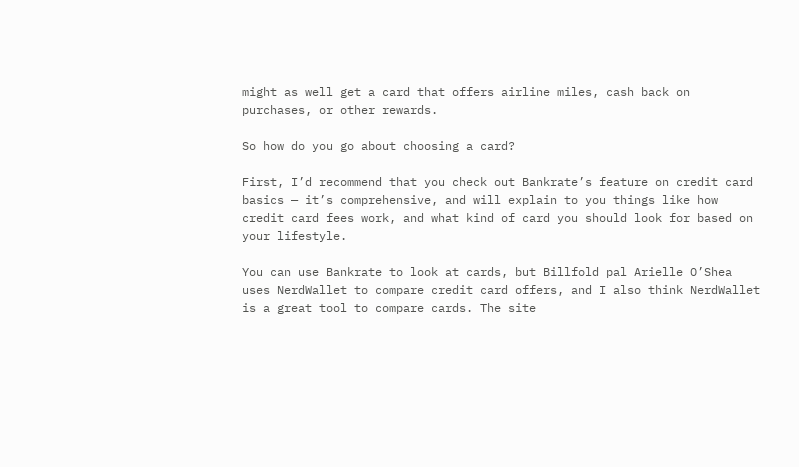might as well get a card that offers airline miles, cash back on purchases, or other rewards.

So how do you go about choosing a card?

First, I’d recommend that you check out Bankrate’s feature on credit card basics — it’s comprehensive, and will explain to you things like how credit card fees work, and what kind of card you should look for based on your lifestyle.

You can use Bankrate to look at cards, but Billfold pal Arielle O’Shea uses NerdWallet to compare credit card offers, and I also think NerdWallet is a great tool to compare cards. The site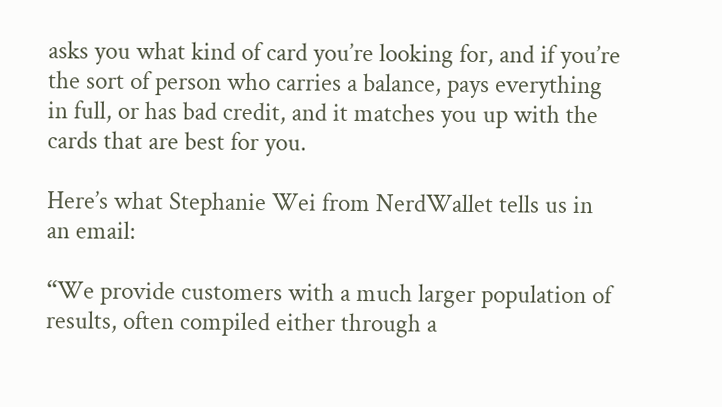asks you what kind of card you’re looking for, and if you’re the sort of person who carries a balance, pays everything in full, or has bad credit, and it matches you up with the cards that are best for you.

Here’s what Stephanie Wei from NerdWallet tells us in an email:

“We provide customers with a much larger population of results, often compiled either through a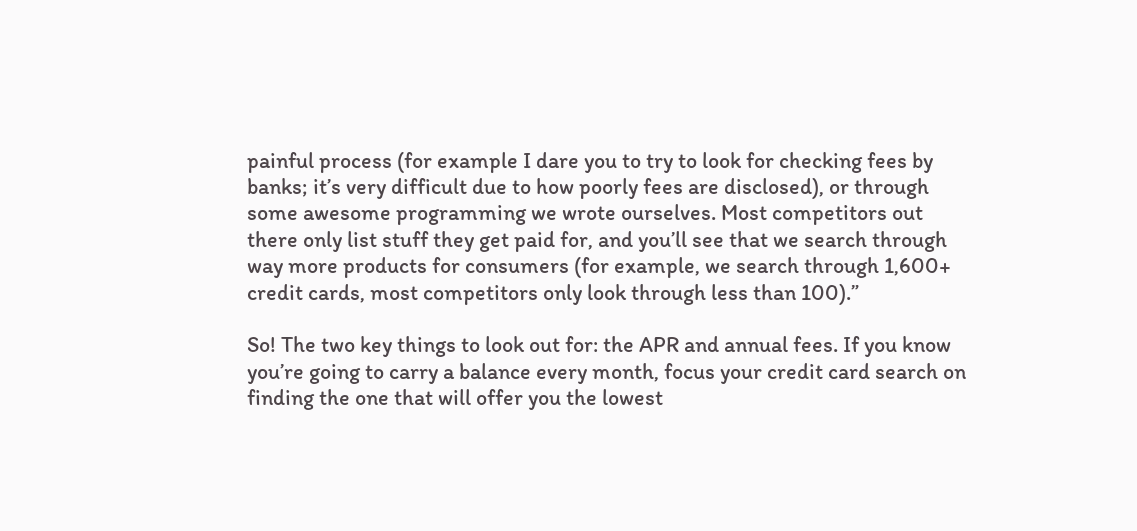painful process (for example I dare you to try to look for checking fees by banks; it’s very difficult due to how poorly fees are disclosed), or through some awesome programming we wrote ourselves. Most competitors out there only list stuff they get paid for, and you’ll see that we search through way more products for consumers (for example, we search through 1,600+ credit cards, most competitors only look through less than 100).”

So! The two key things to look out for: the APR and annual fees. If you know you’re going to carry a balance every month, focus your credit card search on finding the one that will offer you the lowest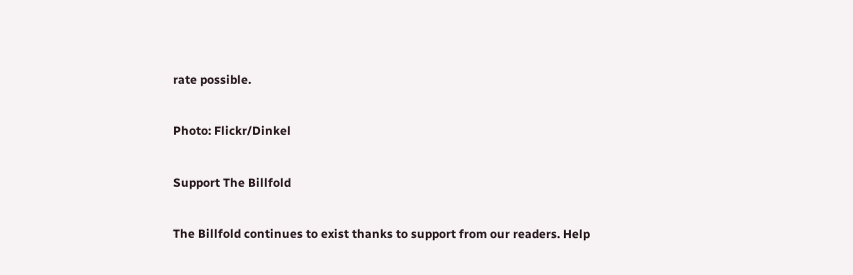rate possible.

Photo: Flickr/Dinkel

Support The Billfold

The Billfold continues to exist thanks to support from our readers. Help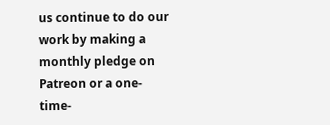us continue to do our work by making a monthly pledge on Patreon or a one-time-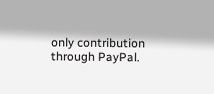only contribution through PayPal.